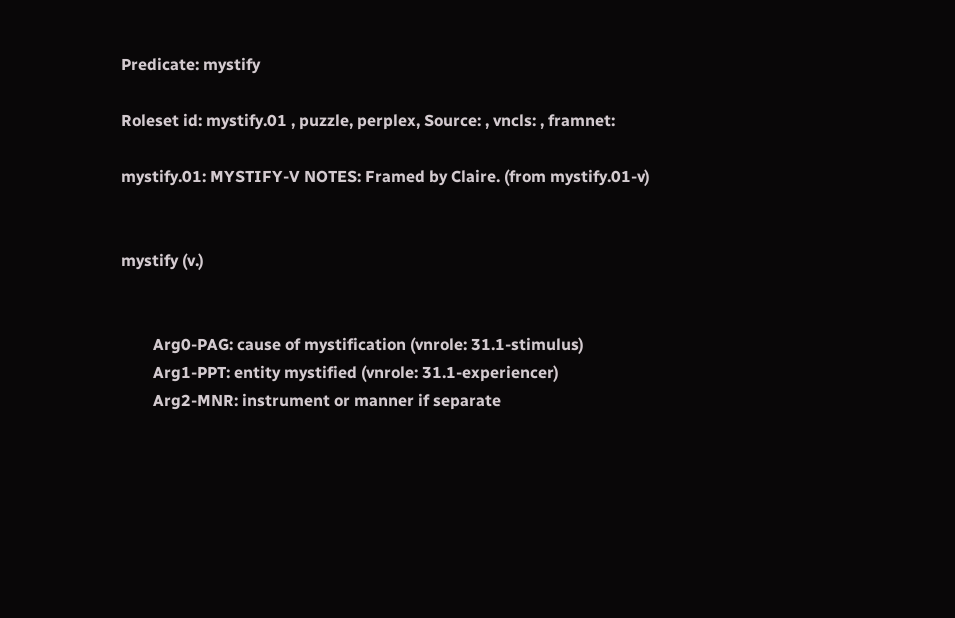Predicate: mystify

Roleset id: mystify.01 , puzzle, perplex, Source: , vncls: , framnet:

mystify.01: MYSTIFY-V NOTES: Framed by Claire. (from mystify.01-v)


mystify (v.)


        Arg0-PAG: cause of mystification (vnrole: 31.1-stimulus)
        Arg1-PPT: entity mystified (vnrole: 31.1-experiencer)
        Arg2-MNR: instrument or manner if separate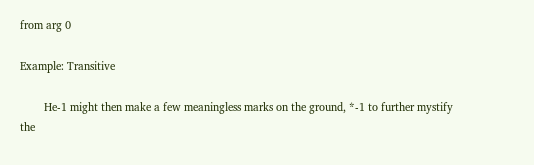from arg 0

Example: Transitive

        He-1 might then make a few meaningless marks on the ground, *-1 to further mystify the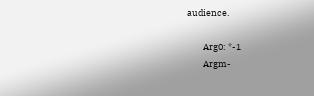audience.

        Arg0: *-1
        Argm-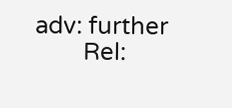adv: further
        Rel: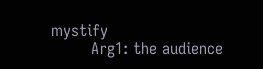mystify
        Arg1: the audience